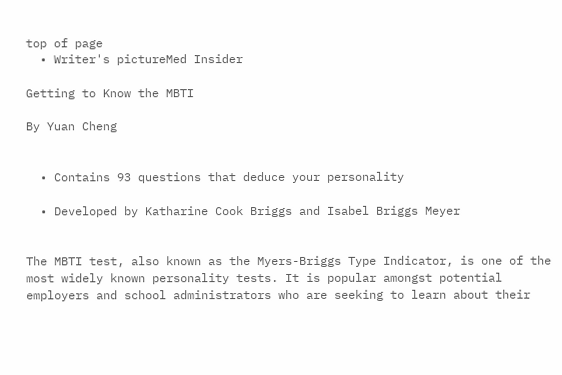top of page
  • Writer's pictureMed Insider

Getting to Know the MBTI

By Yuan Cheng


  • Contains 93 questions that deduce your personality

  • Developed by Katharine Cook Briggs and Isabel Briggs Meyer


The MBTI test, also known as the Myers-Briggs Type Indicator, is one of the most widely known personality tests. It is popular amongst potential employers and school administrators who are seeking to learn about their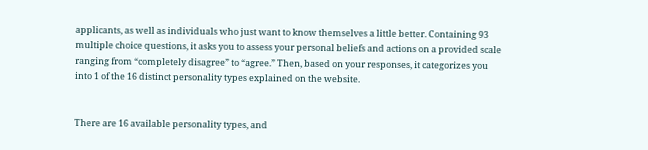applicants, as well as individuals who just want to know themselves a little better. Containing 93 multiple choice questions, it asks you to assess your personal beliefs and actions on a provided scale ranging from “completely disagree” to “agree.” Then, based on your responses, it categorizes you into 1 of the 16 distinct personality types explained on the website.


There are 16 available personality types, and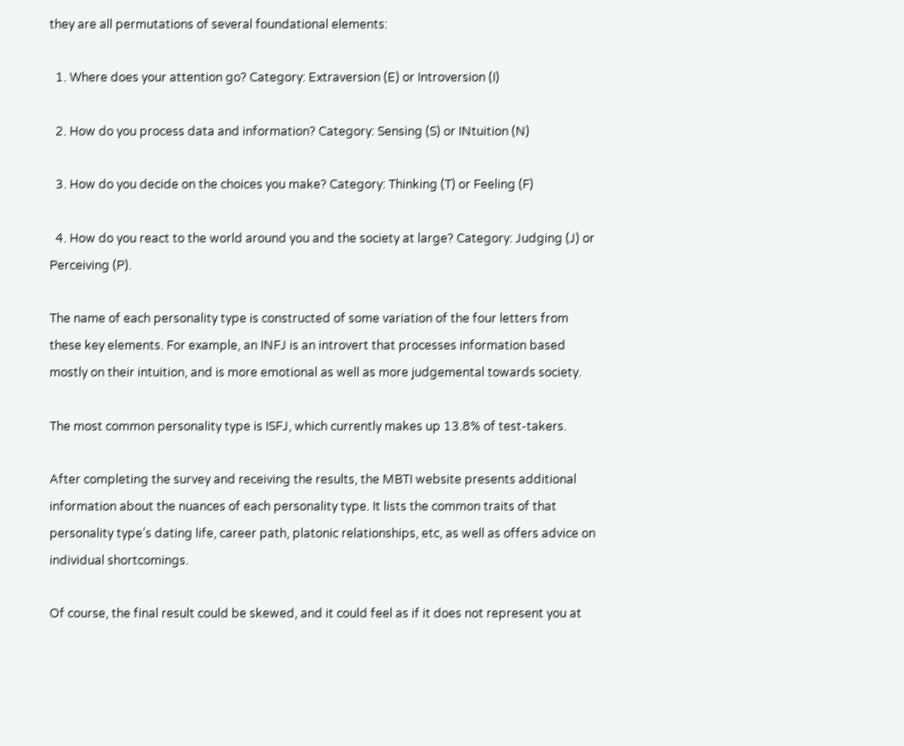they are all permutations of several foundational elements:

  1. Where does your attention go? Category: Extraversion (E) or Introversion (I)

  2. How do you process data and information? Category: Sensing (S) or INtuition (N)

  3. How do you decide on the choices you make? Category: Thinking (T) or Feeling (F)

  4. How do you react to the world around you and the society at large? Category: Judging (J) or Perceiving (P).

The name of each personality type is constructed of some variation of the four letters from these key elements. For example, an INFJ is an introvert that processes information based mostly on their intuition, and is more emotional as well as more judgemental towards society.

The most common personality type is ISFJ, which currently makes up 13.8% of test-takers.

After completing the survey and receiving the results, the MBTI website presents additional information about the nuances of each personality type. It lists the common traits of that personality type’s dating life, career path, platonic relationships, etc, as well as offers advice on individual shortcomings.

Of course, the final result could be skewed, and it could feel as if it does not represent you at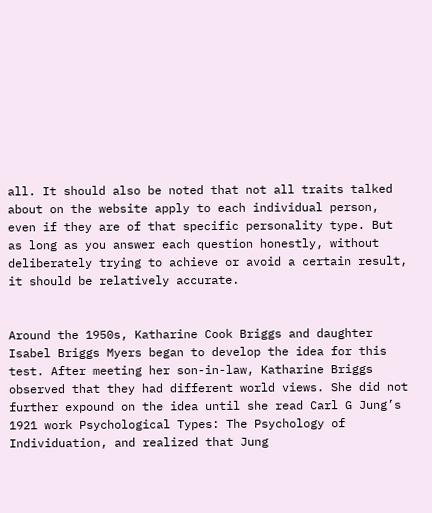all. It should also be noted that not all traits talked about on the website apply to each individual person, even if they are of that specific personality type. But as long as you answer each question honestly, without deliberately trying to achieve or avoid a certain result, it should be relatively accurate.


Around the 1950s, Katharine Cook Briggs and daughter Isabel Briggs Myers began to develop the idea for this test. After meeting her son-in-law, Katharine Briggs observed that they had different world views. She did not further expound on the idea until she read Carl G Jung’s 1921 work Psychological Types: The Psychology of Individuation, and realized that Jung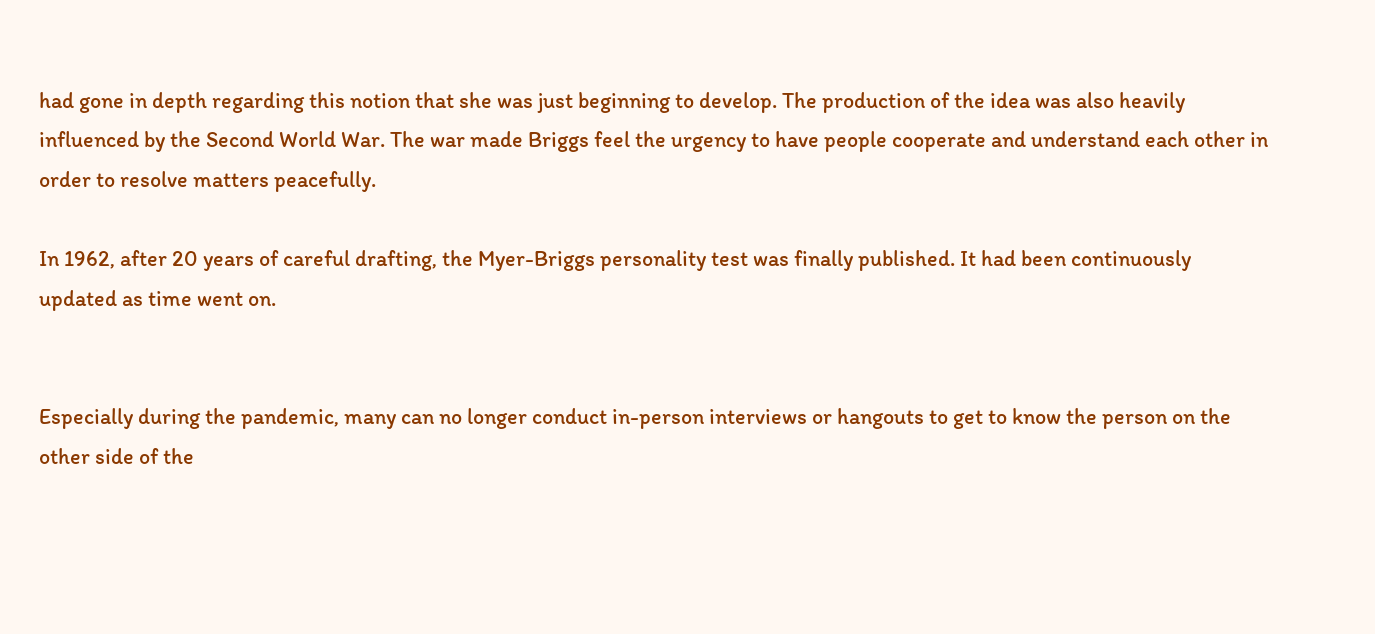had gone in depth regarding this notion that she was just beginning to develop. The production of the idea was also heavily influenced by the Second World War. The war made Briggs feel the urgency to have people cooperate and understand each other in order to resolve matters peacefully.

In 1962, after 20 years of careful drafting, the Myer-Briggs personality test was finally published. It had been continuously updated as time went on.


Especially during the pandemic, many can no longer conduct in-person interviews or hangouts to get to know the person on the other side of the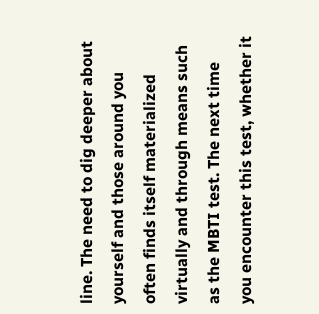line. The need to dig deeper about yourself and those around you often finds itself materialized virtually and through means such as the MBTI test. The next time you encounter this test, whether it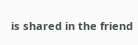is shared in the friend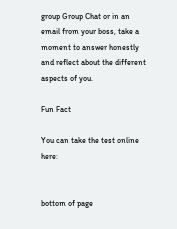group Group Chat or in an email from your boss, take a moment to answer honestly and reflect about the different aspects of you.

Fun Fact

You can take the test online here:


bottom of page